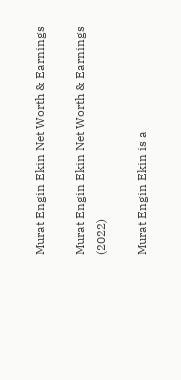Murat Engin Ekin Net Worth & Earnings

Murat Engin Ekin Net Worth & Earnings (2022)

Murat Engin Ekin is a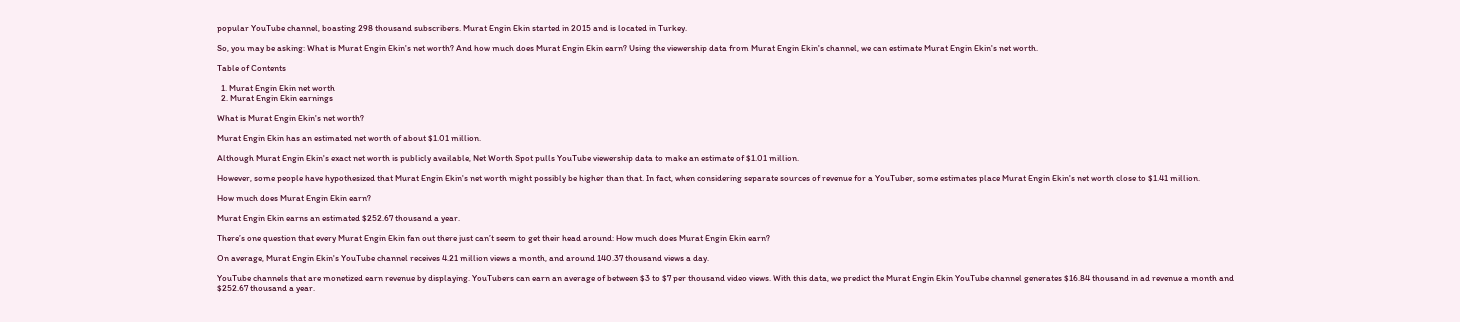popular YouTube channel, boasting 298 thousand subscribers. Murat Engin Ekin started in 2015 and is located in Turkey.

So, you may be asking: What is Murat Engin Ekin's net worth? And how much does Murat Engin Ekin earn? Using the viewership data from Murat Engin Ekin's channel, we can estimate Murat Engin Ekin's net worth.

Table of Contents

  1. Murat Engin Ekin net worth
  2. Murat Engin Ekin earnings

What is Murat Engin Ekin's net worth?

Murat Engin Ekin has an estimated net worth of about $1.01 million.

Although Murat Engin Ekin's exact net worth is publicly available, Net Worth Spot pulls YouTube viewership data to make an estimate of $1.01 million.

However, some people have hypothesized that Murat Engin Ekin's net worth might possibly be higher than that. In fact, when considering separate sources of revenue for a YouTuber, some estimates place Murat Engin Ekin's net worth close to $1.41 million.

How much does Murat Engin Ekin earn?

Murat Engin Ekin earns an estimated $252.67 thousand a year.

There’s one question that every Murat Engin Ekin fan out there just can’t seem to get their head around: How much does Murat Engin Ekin earn?

On average, Murat Engin Ekin's YouTube channel receives 4.21 million views a month, and around 140.37 thousand views a day.

YouTube channels that are monetized earn revenue by displaying. YouTubers can earn an average of between $3 to $7 per thousand video views. With this data, we predict the Murat Engin Ekin YouTube channel generates $16.84 thousand in ad revenue a month and $252.67 thousand a year.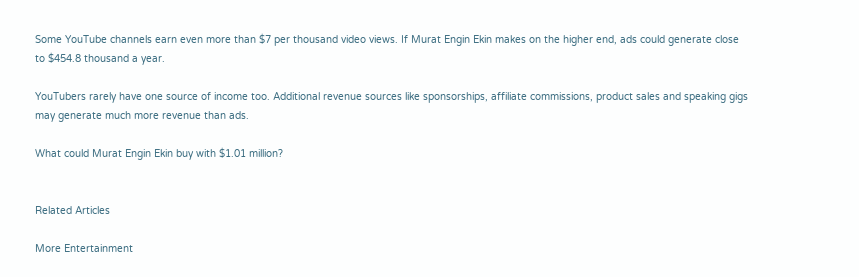Some YouTube channels earn even more than $7 per thousand video views. If Murat Engin Ekin makes on the higher end, ads could generate close to $454.8 thousand a year.

YouTubers rarely have one source of income too. Additional revenue sources like sponsorships, affiliate commissions, product sales and speaking gigs may generate much more revenue than ads.

What could Murat Engin Ekin buy with $1.01 million?


Related Articles

More Entertainment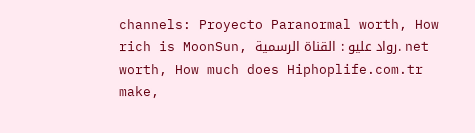channels: Proyecto Paranormal worth, How rich is MoonSun, رواد عليو : القناة الرسمية. net worth, How much does Hiphoplife.com.tr make,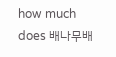how much does 배나무배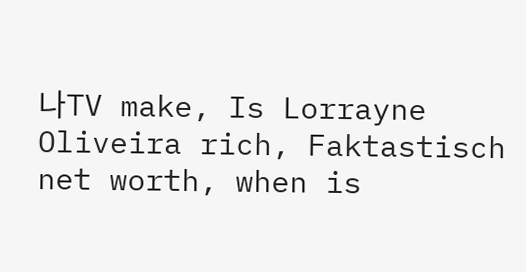나TV make, Is Lorrayne Oliveira rich, Faktastisch net worth, when is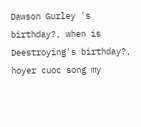Dawson Gurley 's birthday?, when is Deestroying's birthday?, hoyer cuoc song my